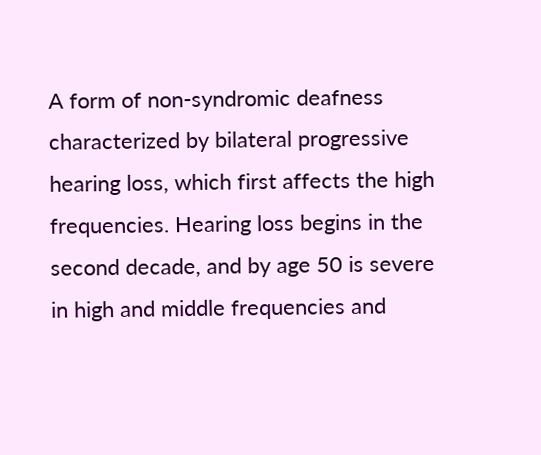A form of non-syndromic deafness characterized by bilateral progressive hearing loss, which first affects the high frequencies. Hearing loss begins in the second decade, and by age 50 is severe in high and middle frequencies and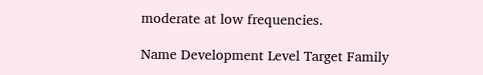moderate at low frequencies.

Name Development Level Target Family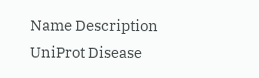Name Description
UniProt Disease